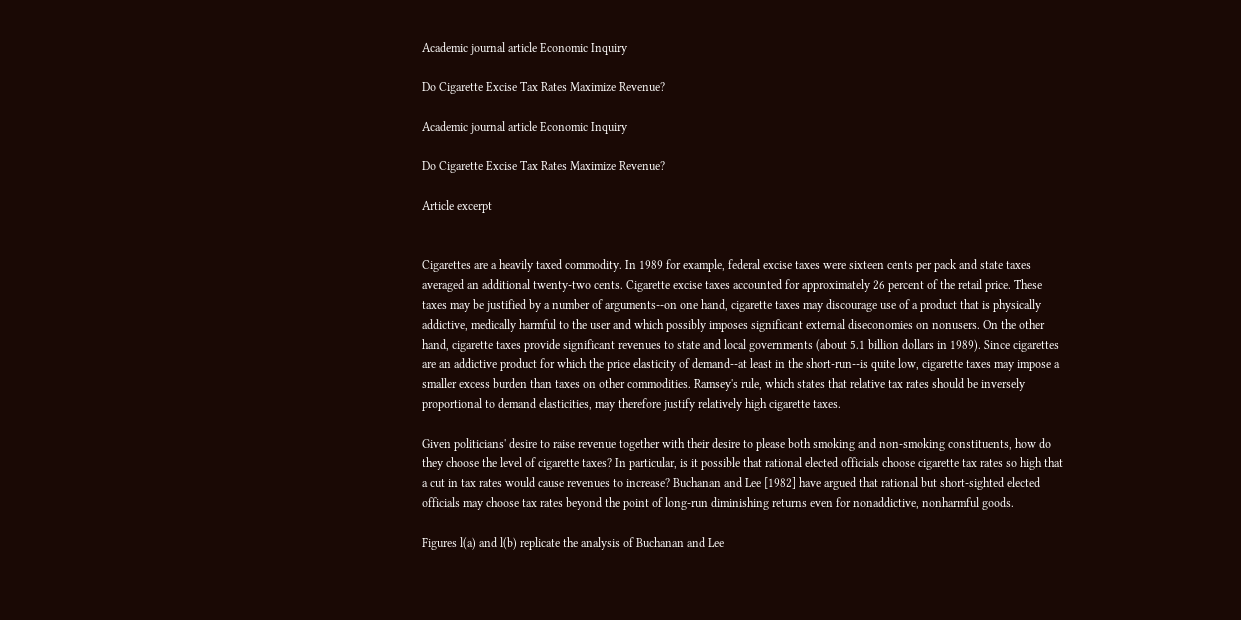Academic journal article Economic Inquiry

Do Cigarette Excise Tax Rates Maximize Revenue?

Academic journal article Economic Inquiry

Do Cigarette Excise Tax Rates Maximize Revenue?

Article excerpt


Cigarettes are a heavily taxed commodity. In 1989 for example, federal excise taxes were sixteen cents per pack and state taxes averaged an additional twenty-two cents. Cigarette excise taxes accounted for approximately 26 percent of the retail price. These taxes may be justified by a number of arguments--on one hand, cigarette taxes may discourage use of a product that is physically addictive, medically harmful to the user and which possibly imposes significant external diseconomies on nonusers. On the other hand, cigarette taxes provide significant revenues to state and local governments (about 5.1 billion dollars in 1989). Since cigarettes are an addictive product for which the price elasticity of demand--at least in the short-run--is quite low, cigarette taxes may impose a smaller excess burden than taxes on other commodities. Ramsey's rule, which states that relative tax rates should be inversely proportional to demand elasticities, may therefore justify relatively high cigarette taxes.

Given politicians' desire to raise revenue together with their desire to please both smoking and non-smoking constituents, how do they choose the level of cigarette taxes? In particular, is it possible that rational elected officials choose cigarette tax rates so high that a cut in tax rates would cause revenues to increase? Buchanan and Lee [1982] have argued that rational but short-sighted elected officials may choose tax rates beyond the point of long-run diminishing returns even for nonaddictive, nonharmful goods.

Figures l(a) and l(b) replicate the analysis of Buchanan and Lee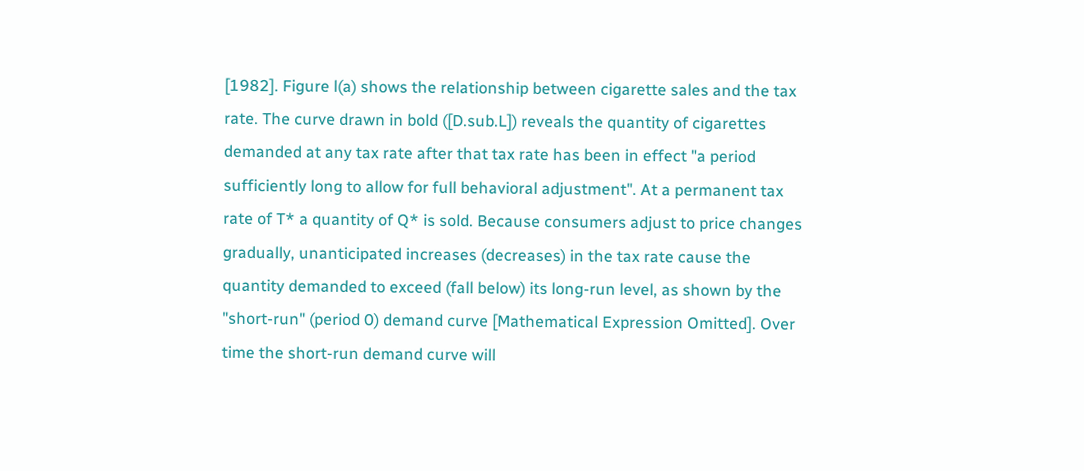[1982]. Figure l(a) shows the relationship between cigarette sales and the tax rate. The curve drawn in bold ([D.sub.L]) reveals the quantity of cigarettes demanded at any tax rate after that tax rate has been in effect "a period sufficiently long to allow for full behavioral adjustment". At a permanent tax rate of T* a quantity of Q* is sold. Because consumers adjust to price changes gradually, unanticipated increases (decreases) in the tax rate cause the quantity demanded to exceed (fall below) its long-run level, as shown by the "short-run" (period 0) demand curve [Mathematical Expression Omitted]. Over time the short-run demand curve will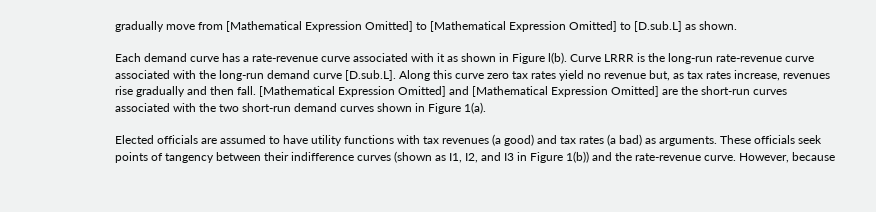gradually move from [Mathematical Expression Omitted] to [Mathematical Expression Omitted] to [D.sub.L] as shown.

Each demand curve has a rate-revenue curve associated with it as shown in Figure l(b). Curve LRRR is the long-run rate-revenue curve associated with the long-run demand curve [D.sub.L]. Along this curve zero tax rates yield no revenue but, as tax rates increase, revenues rise gradually and then fall. [Mathematical Expression Omitted] and [Mathematical Expression Omitted] are the short-run curves associated with the two short-run demand curves shown in Figure 1(a).

Elected officials are assumed to have utility functions with tax revenues (a good) and tax rates (a bad) as arguments. These officials seek points of tangency between their indifference curves (shown as I1, I2, and I3 in Figure 1(b)) and the rate-revenue curve. However, because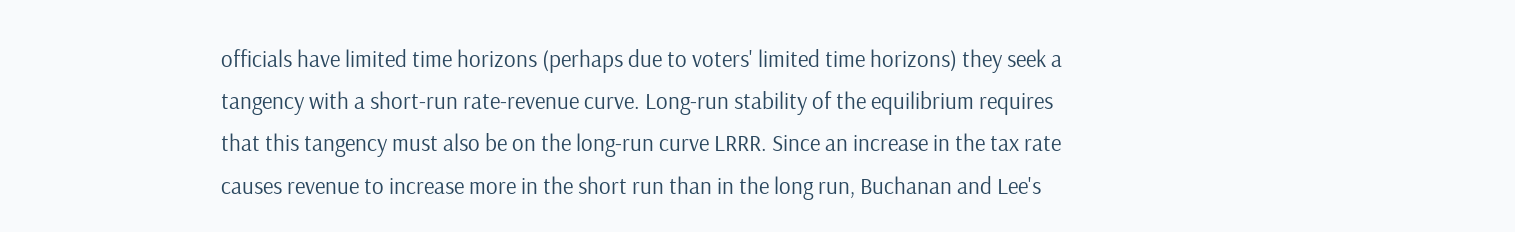officials have limited time horizons (perhaps due to voters' limited time horizons) they seek a tangency with a short-run rate-revenue curve. Long-run stability of the equilibrium requires that this tangency must also be on the long-run curve LRRR. Since an increase in the tax rate causes revenue to increase more in the short run than in the long run, Buchanan and Lee's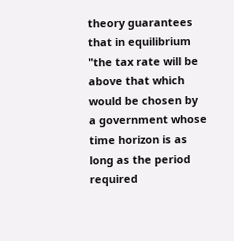theory guarantees that in equilibrium "the tax rate will be above that which would be chosen by a government whose time horizon is as long as the period required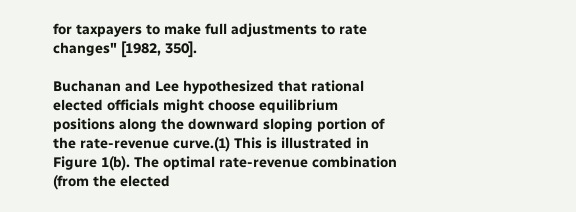for taxpayers to make full adjustments to rate changes" [1982, 350].

Buchanan and Lee hypothesized that rational elected officials might choose equilibrium positions along the downward sloping portion of the rate-revenue curve.(1) This is illustrated in Figure 1(b). The optimal rate-revenue combination (from the elected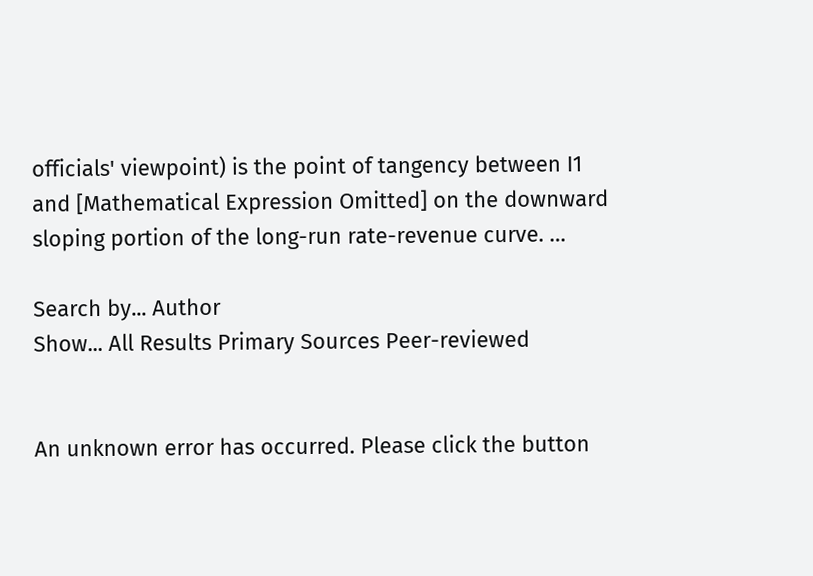officials' viewpoint) is the point of tangency between I1 and [Mathematical Expression Omitted] on the downward sloping portion of the long-run rate-revenue curve. …

Search by... Author
Show... All Results Primary Sources Peer-reviewed


An unknown error has occurred. Please click the button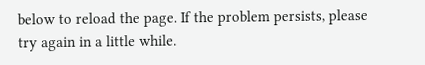below to reload the page. If the problem persists, please try again in a little while.